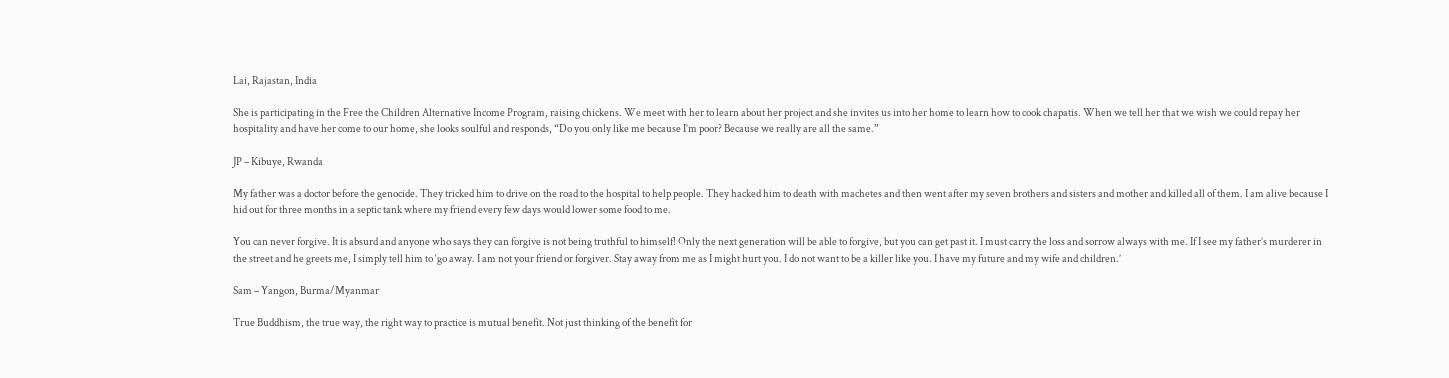Lai, Rajastan, India

She is participating in the Free the Children Alternative Income Program, raising chickens. We meet with her to learn about her project and she invites us into her home to learn how to cook chapatis. When we tell her that we wish we could repay her hospitality and have her come to our home, she looks soulful and responds, “Do you only like me because I’m poor? Because we really are all the same.”

JP – Kibuye, Rwanda

My father was a doctor before the genocide. They tricked him to drive on the road to the hospital to help people. They hacked him to death with machetes and then went after my seven brothers and sisters and mother and killed all of them. I am alive because I hid out for three months in a septic tank where my friend every few days would lower some food to me.

You can never forgive. It is absurd and anyone who says they can forgive is not being truthful to himself! Only the next generation will be able to forgive, but you can get past it. I must carry the loss and sorrow always with me. If I see my father’s murderer in the street and he greets me, I simply tell him to ‘go away. I am not your friend or forgiver. Stay away from me as I might hurt you. I do not want to be a killer like you. I have my future and my wife and children.’

Sam – Yangon, Burma/Myanmar

True Buddhism, the true way, the right way to practice is mutual benefit. Not just thinking of the benefit for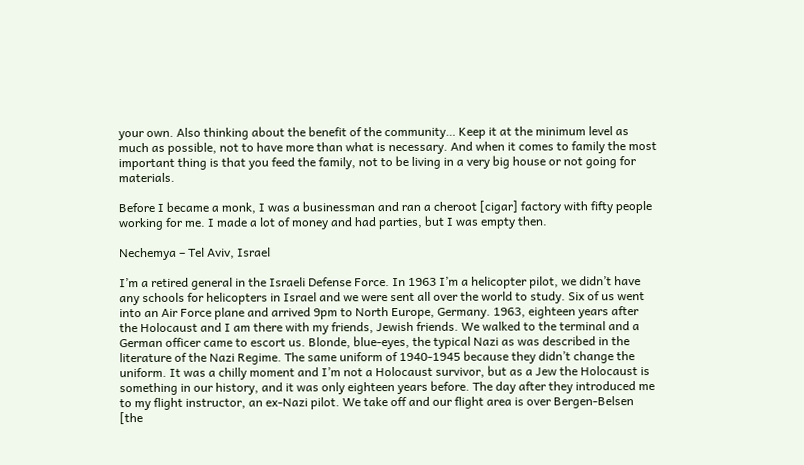your own. Also thinking about the benefit of the community… Keep it at the minimum level as much as possible, not to have more than what is necessary. And when it comes to family the most important thing is that you feed the family, not to be living in a very big house or not going for materials.

Before I became a monk, I was a businessman and ran a cheroot [cigar] factory with fifty people working for me. I made a lot of money and had parties, but I was empty then.

Nechemya – Tel Aviv, Israel

I’m a retired general in the Israeli Defense Force. In 1963 I’m a helicopter pilot, we didn’t have any schools for helicopters in Israel and we were sent all over the world to study. Six of us went into an Air Force plane and arrived 9pm to North Europe, Germany. 1963, eighteen years after the Holocaust and I am there with my friends, Jewish friends. We walked to the terminal and a German officer came to escort us. Blonde, blue-eyes, the typical Nazi as was described in the literature of the Nazi Regime. The same uniform of 1940-1945 because they didn’t change the uniform. It was a chilly moment and I’m not a Holocaust survivor, but as a Jew the Holocaust is something in our history, and it was only eighteen years before. The day after they introduced me to my flight instructor, an ex-Nazi pilot. We take off and our flight area is over Bergen-Belsen [the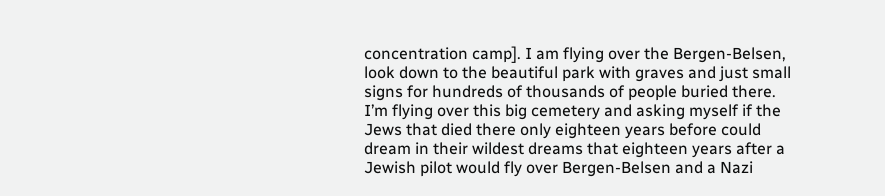concentration camp]. I am flying over the Bergen-Belsen, look down to the beautiful park with graves and just small signs for hundreds of thousands of people buried there. I’m flying over this big cemetery and asking myself if the Jews that died there only eighteen years before could dream in their wildest dreams that eighteen years after a Jewish pilot would fly over Bergen-Belsen and a Nazi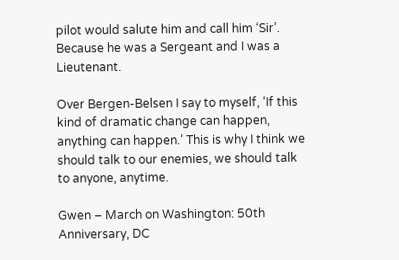pilot would salute him and call him ‘Sir’. Because he was a Sergeant and I was a Lieutenant.

Over Bergen-Belsen I say to myself, ‘If this kind of dramatic change can happen, anything can happen.’ This is why I think we should talk to our enemies, we should talk to anyone, anytime.

Gwen – March on Washington: 50th Anniversary, DC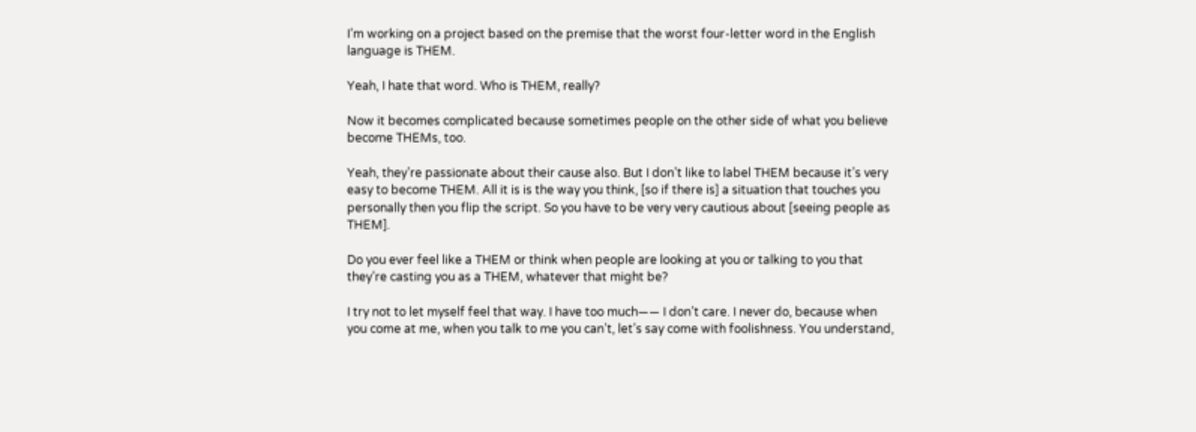I’m working on a project based on the premise that the worst four-letter word in the English language is THEM.

Yeah, I hate that word. Who is THEM, really?

Now it becomes complicated because sometimes people on the other side of what you believe become THEMs, too.

Yeah, they’re passionate about their cause also. But I don’t like to label THEM because it’s very easy to become THEM. All it is is the way you think, [so if there is] a situation that touches you personally then you flip the script. So you have to be very very cautious about [seeing people as THEM].

Do you ever feel like a THEM or think when people are looking at you or talking to you that they’re casting you as a THEM, whatever that might be?

I try not to let myself feel that way. I have too much—— I don’t care. I never do, because when you come at me, when you talk to me you can’t, let’s say come with foolishness. You understand,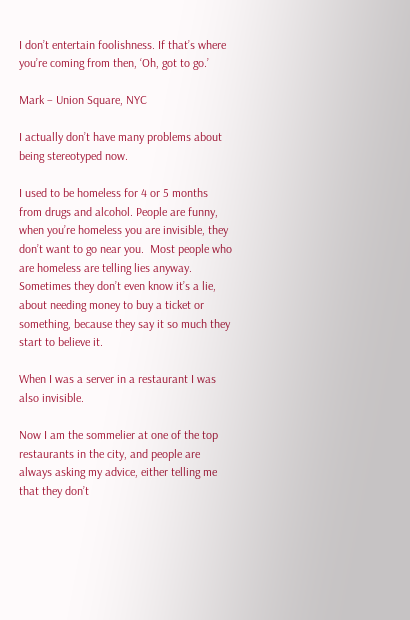I don’t entertain foolishness. If that’s where you’re coming from then, ‘Oh, got to go.’

Mark – Union Square, NYC

I actually don’t have many problems about being stereotyped now.

I used to be homeless for 4 or 5 months from drugs and alcohol. People are funny, when you’re homeless you are invisible, they don’t want to go near you.  Most people who are homeless are telling lies anyway.  Sometimes they don’t even know it’s a lie, about needing money to buy a ticket or something, because they say it so much they start to believe it.

When I was a server in a restaurant I was also invisible.

Now I am the sommelier at one of the top restaurants in the city, and people are always asking my advice, either telling me that they don’t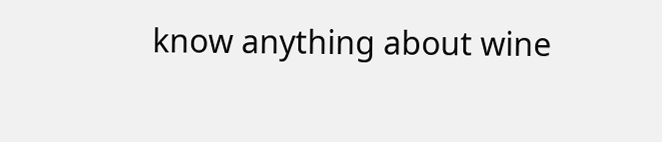know anything about wine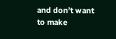and don’t want to make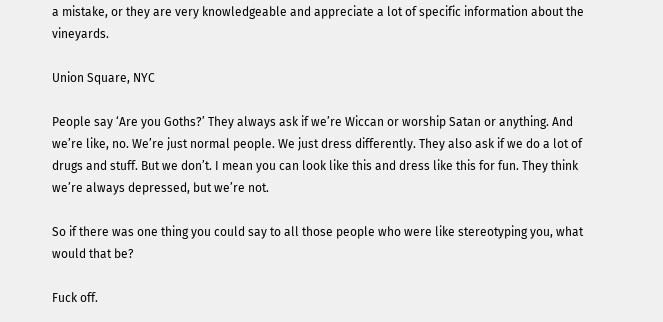a mistake, or they are very knowledgeable and appreciate a lot of specific information about the vineyards.

Union Square, NYC

People say ‘Are you Goths?’ They always ask if we’re Wiccan or worship Satan or anything. And we’re like, no. We’re just normal people. We just dress differently. They also ask if we do a lot of drugs and stuff. But we don’t. I mean you can look like this and dress like this for fun. They think we’re always depressed, but we’re not.

So if there was one thing you could say to all those people who were like stereotyping you, what would that be?

Fuck off.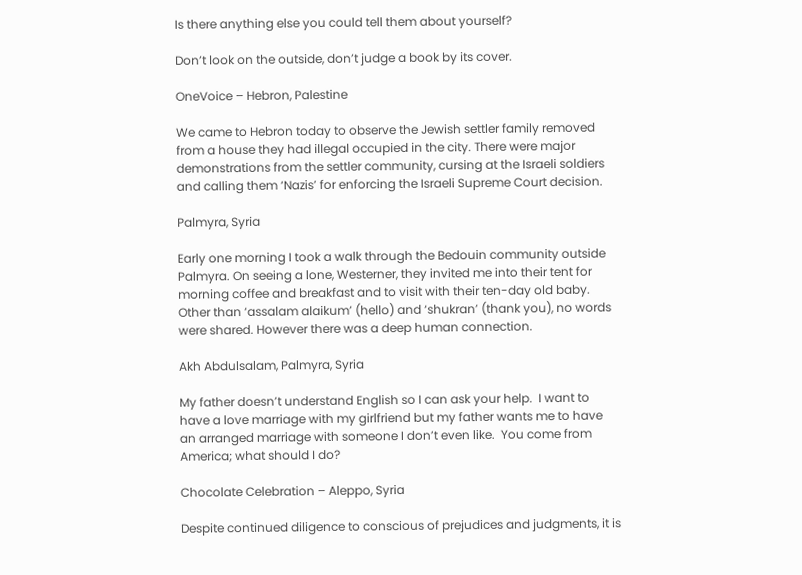Is there anything else you could tell them about yourself?

Don’t look on the outside, don’t judge a book by its cover.

OneVoice – Hebron, Palestine

We came to Hebron today to observe the Jewish settler family removed from a house they had illegal occupied in the city. There were major demonstrations from the settler community, cursing at the Israeli soldiers and calling them ‘Nazis’ for enforcing the Israeli Supreme Court decision.

Palmyra, Syria

Early one morning I took a walk through the Bedouin community outside Palmyra. On seeing a lone, Westerner, they invited me into their tent for morning coffee and breakfast and to visit with their ten-day old baby. Other than ‘assalam alaikum’ (hello) and ‘shukran’ (thank you), no words were shared. However there was a deep human connection.

Akh Abdulsalam, Palmyra, Syria

My father doesn’t understand English so I can ask your help.  I want to have a love marriage with my girlfriend but my father wants me to have an arranged marriage with someone I don’t even like.  You come from America; what should I do?

Chocolate Celebration – Aleppo, Syria

Despite continued diligence to conscious of prejudices and judgments, it is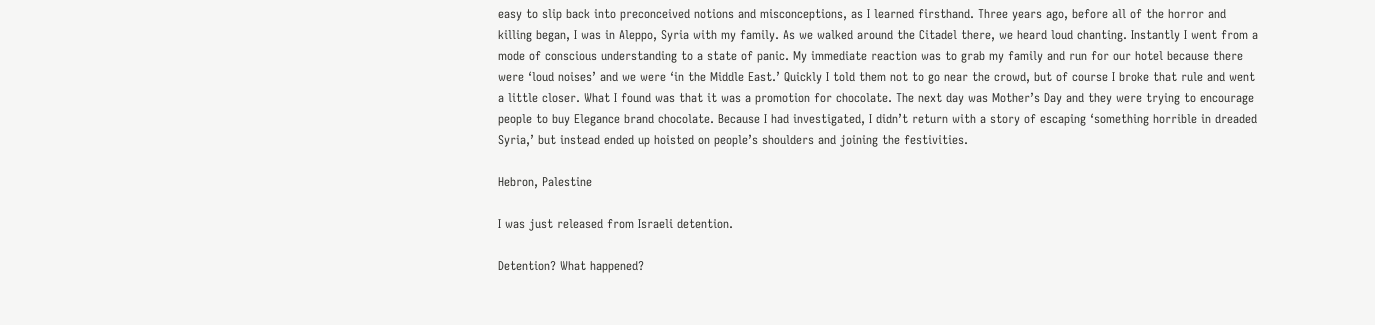easy to slip back into preconceived notions and misconceptions, as I learned firsthand. Three years ago, before all of the horror and killing began, I was in Aleppo, Syria with my family. As we walked around the Citadel there, we heard loud chanting. Instantly I went from a mode of conscious understanding to a state of panic. My immediate reaction was to grab my family and run for our hotel because there were ‘loud noises’ and we were ‘in the Middle East.’ Quickly I told them not to go near the crowd, but of course I broke that rule and went a little closer. What I found was that it was a promotion for chocolate. The next day was Mother’s Day and they were trying to encourage people to buy Elegance brand chocolate. Because I had investigated, I didn’t return with a story of escaping ‘something horrible in dreaded Syria,’ but instead ended up hoisted on people’s shoulders and joining the festivities.

Hebron, Palestine

I was just released from Israeli detention.

Detention? What happened?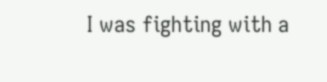I was fighting with a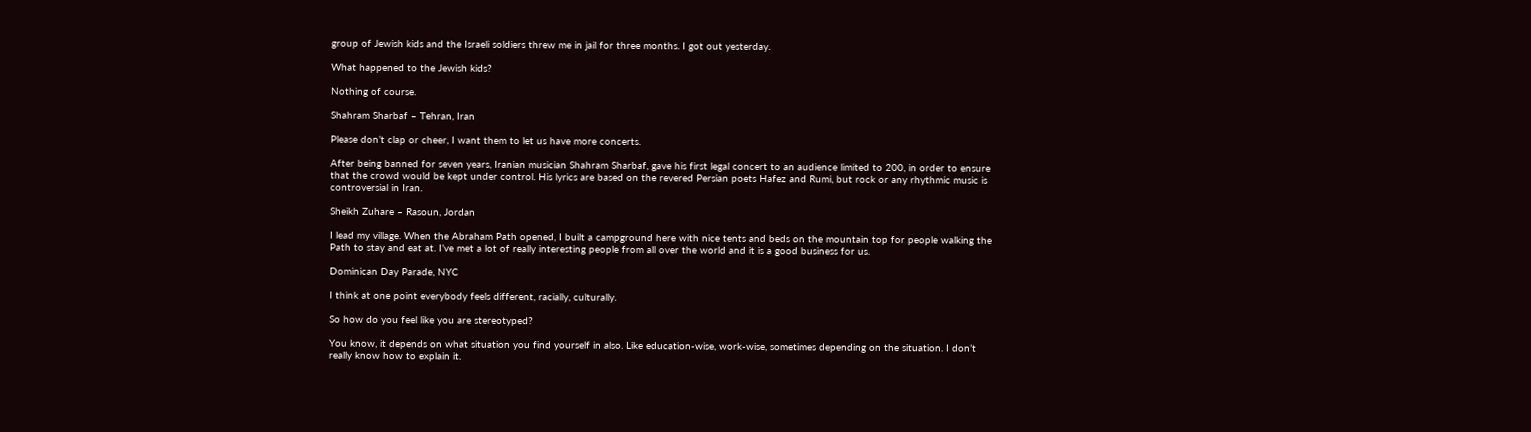group of Jewish kids and the Israeli soldiers threw me in jail for three months. I got out yesterday.

What happened to the Jewish kids?

Nothing of course.

Shahram Sharbaf – Tehran, Iran

Please don’t clap or cheer, I want them to let us have more concerts.

After being banned for seven years, Iranian musician Shahram Sharbaf, gave his first legal concert to an audience limited to 200, in order to ensure that the crowd would be kept under control. His lyrics are based on the revered Persian poets Hafez and Rumi, but rock or any rhythmic music is controversial in Iran.

Sheikh Zuhare – Rasoun, Jordan

I lead my village. When the Abraham Path opened, I built a campground here with nice tents and beds on the mountain top for people walking the Path to stay and eat at. I’ve met a lot of really interesting people from all over the world and it is a good business for us.

Dominican Day Parade, NYC

I think at one point everybody feels different, racially, culturally.

So how do you feel like you are stereotyped?

You know, it depends on what situation you find yourself in also. Like education-wise, work-wise, sometimes depending on the situation. I don’t really know how to explain it.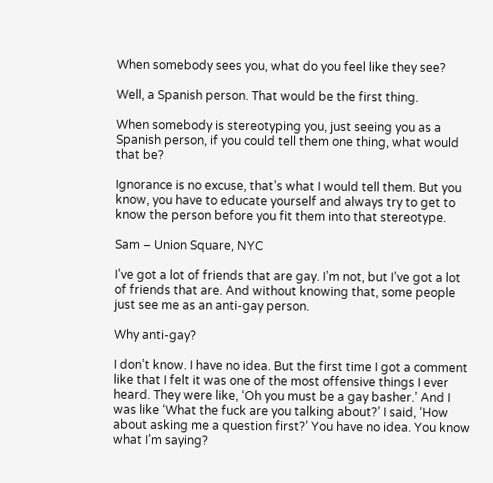When somebody sees you, what do you feel like they see?

Well, a Spanish person. That would be the first thing.

When somebody is stereotyping you, just seeing you as a Spanish person, if you could tell them one thing, what would that be?

Ignorance is no excuse, that’s what I would tell them. But you know, you have to educate yourself and always try to get to know the person before you fit them into that stereotype.

Sam – Union Square, NYC

I’ve got a lot of friends that are gay. I’m not, but I’ve got a lot of friends that are. And without knowing that, some people just see me as an anti-gay person.

Why anti-gay?

I don’t know. I have no idea. But the first time I got a comment like that I felt it was one of the most offensive things I ever heard. They were like, ‘Oh you must be a gay basher.’ And I was like ‘What the fuck are you talking about?’ I said, ‘How about asking me a question first?’ You have no idea. You know what I’m saying?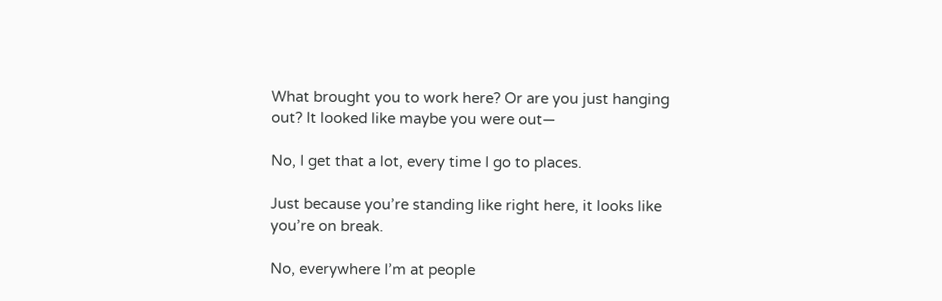What brought you to work here? Or are you just hanging out? It looked like maybe you were out—

No, I get that a lot, every time I go to places.

Just because you’re standing like right here, it looks like you’re on break.

No, everywhere I’m at people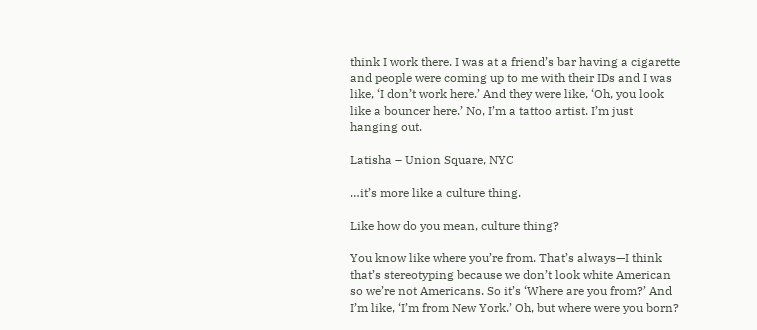think I work there. I was at a friend’s bar having a cigarette and people were coming up to me with their IDs and I was like, ‘I don’t work here.’ And they were like, ‘Oh, you look like a bouncer here.’ No, I’m a tattoo artist. I’m just hanging out.

Latisha – Union Square, NYC

…it’s more like a culture thing.

Like how do you mean, culture thing?

You know like where you’re from. That’s always—I think that’s stereotyping because we don’t look white American so we’re not Americans. So it’s ‘Where are you from?’ And I’m like, ‘I’m from New York.’ Oh, but where were you born?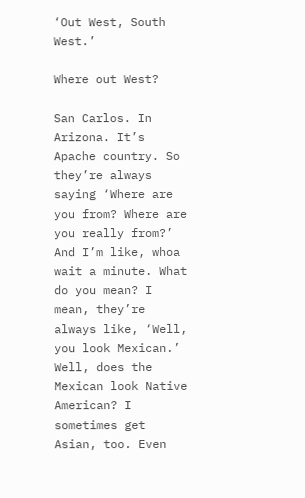‘Out West, South West.’

Where out West?

San Carlos. In Arizona. It’s Apache country. So they’re always saying ‘Where are you from? Where are you really from?’ And I’m like, whoa wait a minute. What do you mean? I mean, they’re always like, ‘Well, you look Mexican.’ Well, does the Mexican look Native American? I sometimes get Asian, too. Even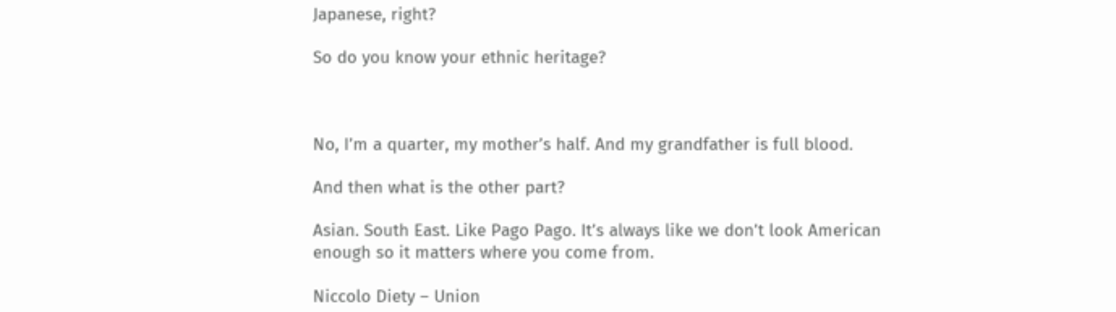Japanese, right?

So do you know your ethnic heritage?



No, I’m a quarter, my mother’s half. And my grandfather is full blood.

And then what is the other part?

Asian. South East. Like Pago Pago. It’s always like we don’t look American enough so it matters where you come from.

Niccolo Diety – Union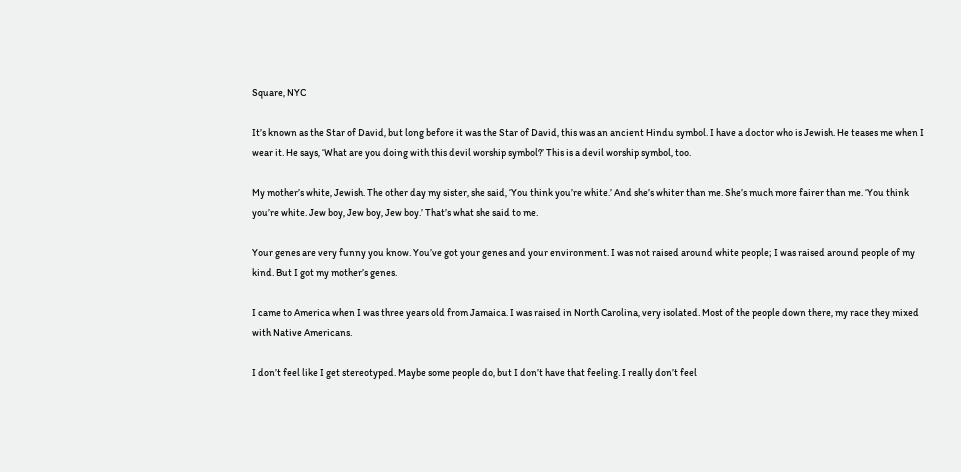Square, NYC

It’s known as the Star of David, but long before it was the Star of David, this was an ancient Hindu symbol. I have a doctor who is Jewish. He teases me when I wear it. He says, ‘What are you doing with this devil worship symbol?’ This is a devil worship symbol, too.

My mother’s white, Jewish. The other day my sister, she said, ‘You think you’re white.’ And she’s whiter than me. She’s much more fairer than me. ‘You think you’re white. Jew boy, Jew boy, Jew boy.’ That’s what she said to me.

Your genes are very funny you know. You’ve got your genes and your environment. I was not raised around white people; I was raised around people of my kind. But I got my mother’s genes.

I came to America when I was three years old from Jamaica. I was raised in North Carolina, very isolated. Most of the people down there, my race they mixed with Native Americans.

I don’t feel like I get stereotyped. Maybe some people do, but I don’t have that feeling. I really don’t feel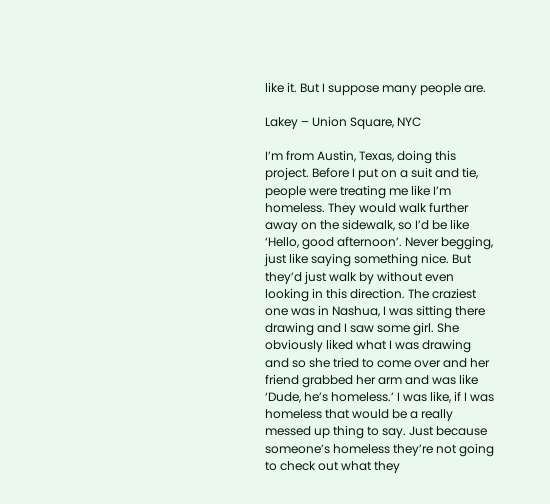like it. But I suppose many people are.

Lakey – Union Square, NYC

I’m from Austin, Texas, doing this project. Before I put on a suit and tie, people were treating me like I’m homeless. They would walk further away on the sidewalk, so I’d be like ‘Hello, good afternoon’. Never begging, just like saying something nice. But they’d just walk by without even looking in this direction. The craziest one was in Nashua, I was sitting there drawing and I saw some girl. She obviously liked what I was drawing and so she tried to come over and her friend grabbed her arm and was like ‘Dude, he’s homeless.’ I was like, if I was homeless that would be a really messed up thing to say. Just because someone’s homeless they’re not going to check out what they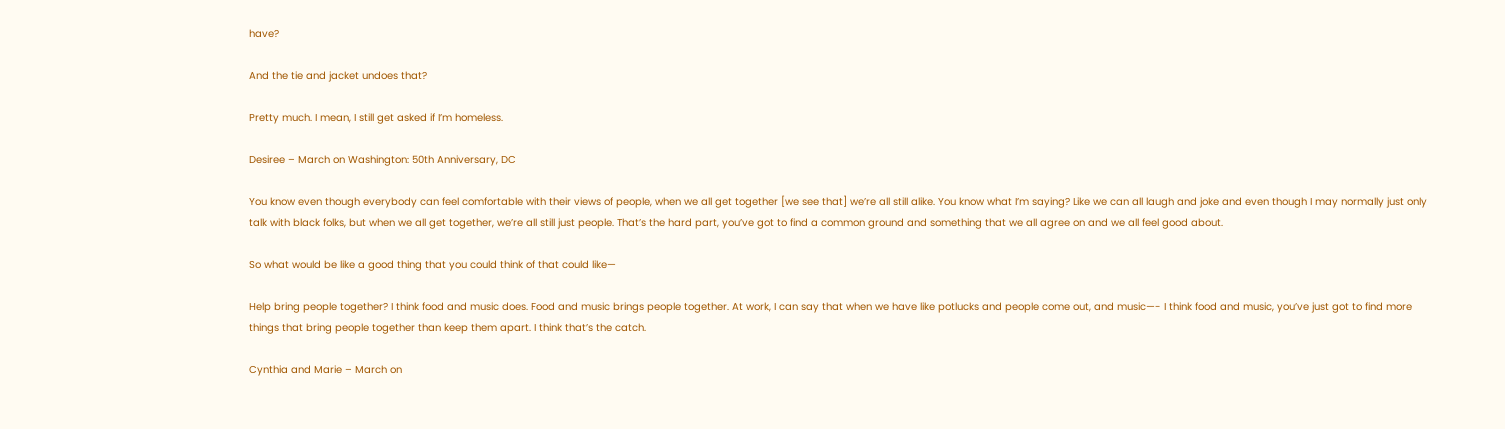have?

And the tie and jacket undoes that?

Pretty much. I mean, I still get asked if I’m homeless.

Desiree – March on Washington: 50th Anniversary, DC

You know even though everybody can feel comfortable with their views of people, when we all get together [we see that] we’re all still alike. You know what I’m saying? Like we can all laugh and joke and even though I may normally just only talk with black folks, but when we all get together, we’re all still just people. That’s the hard part, you’ve got to find a common ground and something that we all agree on and we all feel good about.

So what would be like a good thing that you could think of that could like—

Help bring people together? I think food and music does. Food and music brings people together. At work, I can say that when we have like potlucks and people come out, and music—- I think food and music, you’ve just got to find more things that bring people together than keep them apart. I think that’s the catch.

Cynthia and Marie – March on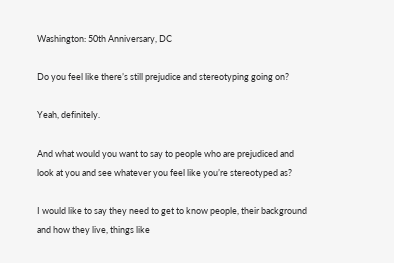Washington: 50th Anniversary, DC

Do you feel like there’s still prejudice and stereotyping going on?

Yeah, definitely.

And what would you want to say to people who are prejudiced and look at you and see whatever you feel like you’re stereotyped as?

I would like to say they need to get to know people, their background and how they live, things like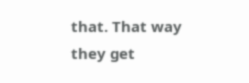that. That way they get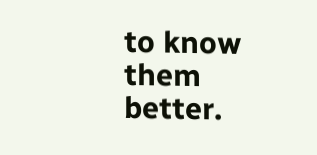to know them better.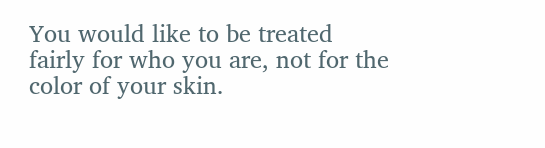You would like to be treated fairly for who you are, not for the color of your skin.